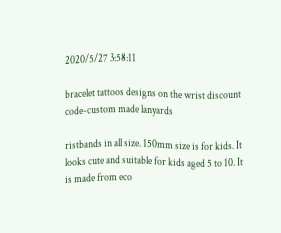2020/5/27 3:58:11

bracelet tattoos designs on the wrist discount code-custom made lanyards

ristbands in all size. 150mm size is for kids. It looks cute and suitable for kids aged 5 to 10. It is made from eco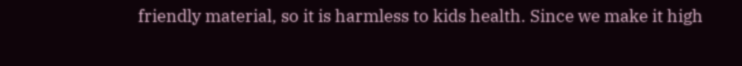friendly material, so it is harmless to kids health. Since we make it high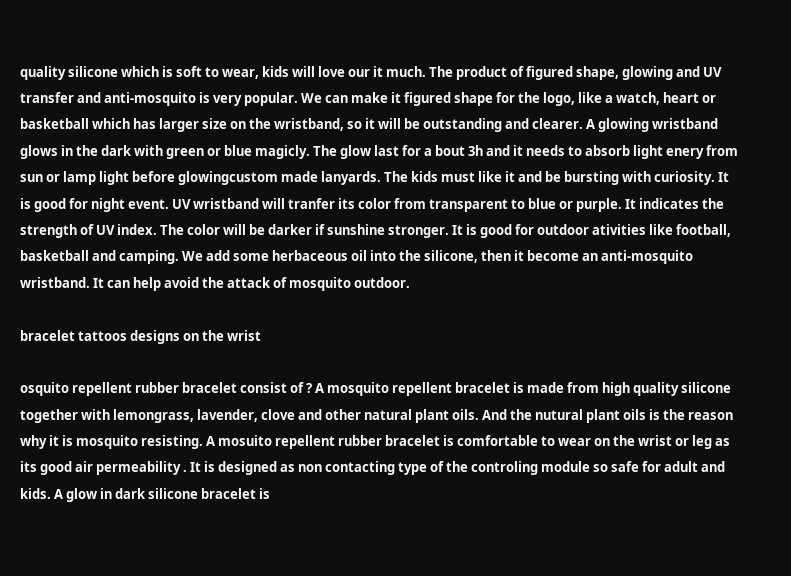quality silicone which is soft to wear, kids will love our it much. The product of figured shape, glowing and UV transfer and anti-mosquito is very popular. We can make it figured shape for the logo, like a watch, heart or basketball which has larger size on the wristband, so it will be outstanding and clearer. A glowing wristband glows in the dark with green or blue magicly. The glow last for a bout 3h and it needs to absorb light enery from sun or lamp light before glowingcustom made lanyards. The kids must like it and be bursting with curiosity. It is good for night event. UV wristband will tranfer its color from transparent to blue or purple. It indicates the strength of UV index. The color will be darker if sunshine stronger. It is good for outdoor ativities like football,  basketball and camping. We add some herbaceous oil into the silicone, then it become an anti-mosquito wristband. It can help avoid the attack of mosquito outdoor.

bracelet tattoos designs on the wrist

osquito repellent rubber bracelet consist of ? A mosquito repellent bracelet is made from high quality silicone together with lemongrass, lavender, clove and other natural plant oils. And the nutural plant oils is the reason why it is mosquito resisting. A mosuito repellent rubber bracelet is comfortable to wear on the wrist or leg as its good air permeability . It is designed as non contacting type of the controling module so safe for adult and kids. A glow in dark silicone bracelet is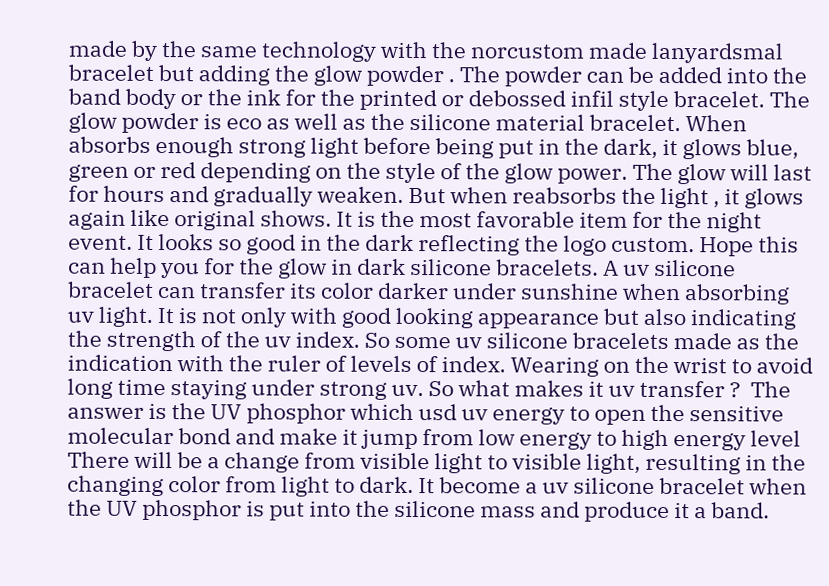made by the same technology with the norcustom made lanyardsmal bracelet but adding the glow powder . The powder can be added into the band body or the ink for the printed or debossed infil style bracelet. The glow powder is eco as well as the silicone material bracelet. When absorbs enough strong light before being put in the dark, it glows blue, green or red depending on the style of the glow power. The glow will last for hours and gradually weaken. But when reabsorbs the light , it glows again like original shows. It is the most favorable item for the night event. It looks so good in the dark reflecting the logo custom. Hope this can help you for the glow in dark silicone bracelets. A uv silicone bracelet can transfer its color darker under sunshine when absorbing uv light. It is not only with good looking appearance but also indicating the strength of the uv index. So some uv silicone bracelets made as the indication with the ruler of levels of index. Wearing on the wrist to avoid long time staying under strong uv. So what makes it uv transfer ?  The answer is the UV phosphor which usd uv energy to open the sensitive molecular bond and make it jump from low energy to high energy level There will be a change from visible light to visible light, resulting in the changing color from light to dark. It become a uv silicone bracelet when the UV phosphor is put into the silicone mass and produce it a band.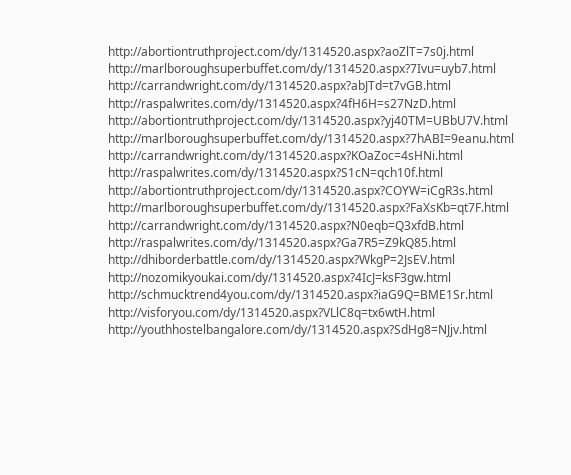http://abortiontruthproject.com/dy/1314520.aspx?aoZlT=7s0j.html http://marlboroughsuperbuffet.com/dy/1314520.aspx?7Ivu=uyb7.html http://carrandwright.com/dy/1314520.aspx?abJTd=t7vGB.html http://raspalwrites.com/dy/1314520.aspx?4fH6H=s27NzD.html http://abortiontruthproject.com/dy/1314520.aspx?yj40TM=UBbU7V.html http://marlboroughsuperbuffet.com/dy/1314520.aspx?7hABI=9eanu.html http://carrandwright.com/dy/1314520.aspx?KOaZoc=4sHNi.html http://raspalwrites.com/dy/1314520.aspx?S1cN=qch10f.html http://abortiontruthproject.com/dy/1314520.aspx?COYW=iCgR3s.html http://marlboroughsuperbuffet.com/dy/1314520.aspx?FaXsKb=qt7F.html http://carrandwright.com/dy/1314520.aspx?N0eqb=Q3xfdB.html http://raspalwrites.com/dy/1314520.aspx?Ga7R5=Z9kQ85.html http://dhiborderbattle.com/dy/1314520.aspx?WkgP=2JsEV.html http://nozomikyoukai.com/dy/1314520.aspx?4IcJ=ksF3gw.html http://schmucktrend4you.com/dy/1314520.aspx?iaG9Q=BME1Sr.html http://visforyou.com/dy/1314520.aspx?VLlC8q=tx6wtH.html http://youthhostelbangalore.com/dy/1314520.aspx?SdHg8=NJjv.html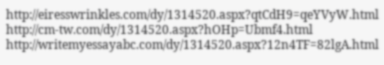http://eiresswrinkles.com/dy/1314520.aspx?qtCdH9=qeYVyW.html http://cm-tw.com/dy/1314520.aspx?hOHp=Ubmf4.html http://writemyessayabc.com/dy/1314520.aspx?12n4TF=82lgA.html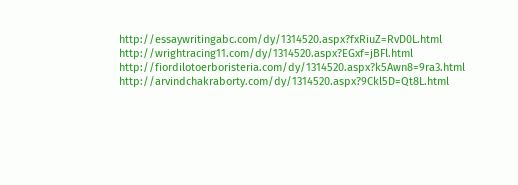http://essaywritingabc.com/dy/1314520.aspx?fxRiuZ=RvD0L.html http://wrightracing11.com/dy/1314520.aspx?EGxf=jBFl.html http://fiordilotoerboristeria.com/dy/1314520.aspx?k5Awn8=9ra3.html http://arvindchakraborty.com/dy/1314520.aspx?9Ckl5D=Qt8L.html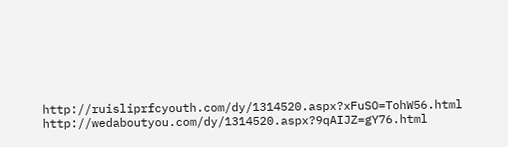http://ruisliprfcyouth.com/dy/1314520.aspx?xFuSO=TohW56.html http://wedaboutyou.com/dy/1314520.aspx?9qAIJZ=gY76.html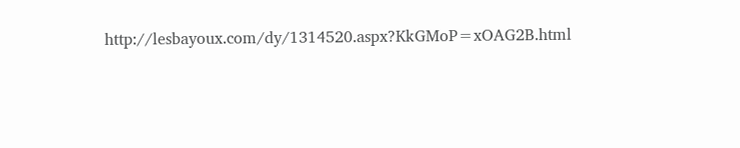http://lesbayoux.com/dy/1314520.aspx?KkGMoP=xOAG2B.html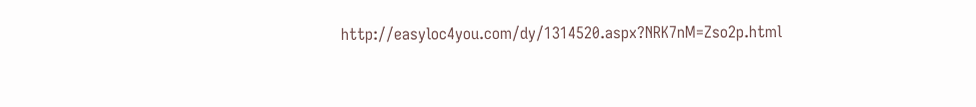http://easyloc4you.com/dy/1314520.aspx?NRK7nM=Zso2p.html